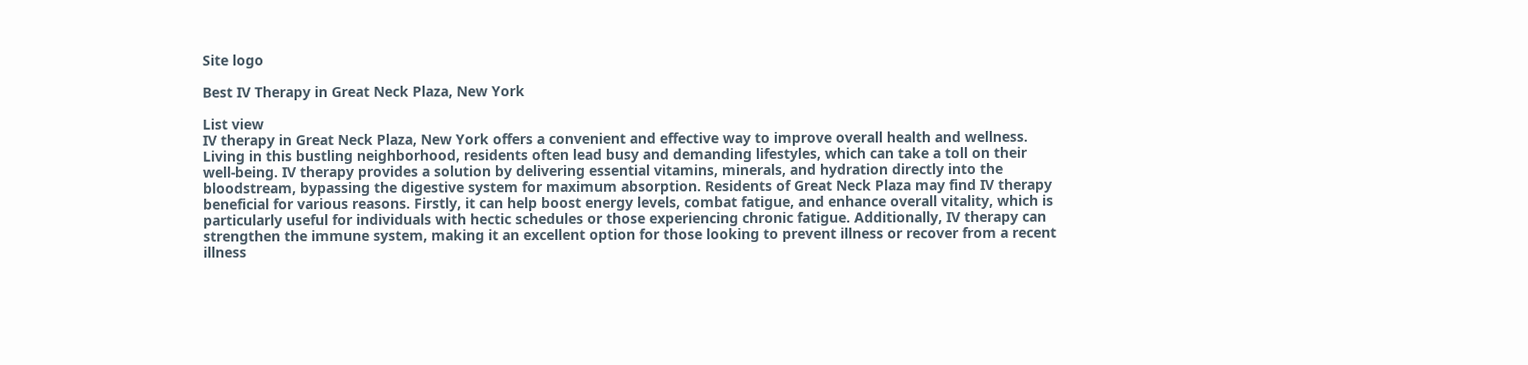Site logo

Best IV Therapy in Great Neck Plaza, New York

List view
IV therapy in Great Neck Plaza, New York offers a convenient and effective way to improve overall health and wellness. Living in this bustling neighborhood, residents often lead busy and demanding lifestyles, which can take a toll on their well-being. IV therapy provides a solution by delivering essential vitamins, minerals, and hydration directly into the bloodstream, bypassing the digestive system for maximum absorption. Residents of Great Neck Plaza may find IV therapy beneficial for various reasons. Firstly, it can help boost energy levels, combat fatigue, and enhance overall vitality, which is particularly useful for individuals with hectic schedules or those experiencing chronic fatigue. Additionally, IV therapy can strengthen the immune system, making it an excellent option for those looking to prevent illness or recover from a recent illness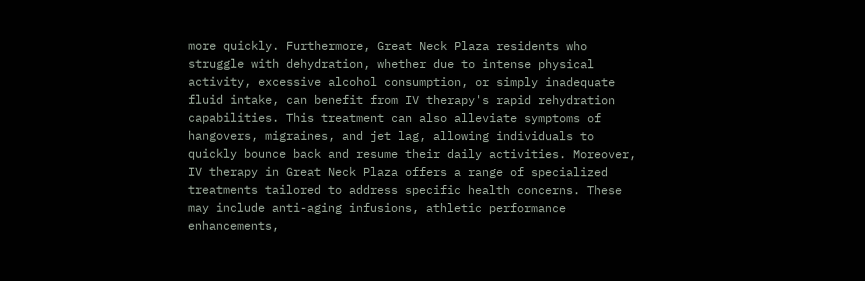more quickly. Furthermore, Great Neck Plaza residents who struggle with dehydration, whether due to intense physical activity, excessive alcohol consumption, or simply inadequate fluid intake, can benefit from IV therapy's rapid rehydration capabilities. This treatment can also alleviate symptoms of hangovers, migraines, and jet lag, allowing individuals to quickly bounce back and resume their daily activities. Moreover, IV therapy in Great Neck Plaza offers a range of specialized treatments tailored to address specific health concerns. These may include anti-aging infusions, athletic performance enhancements,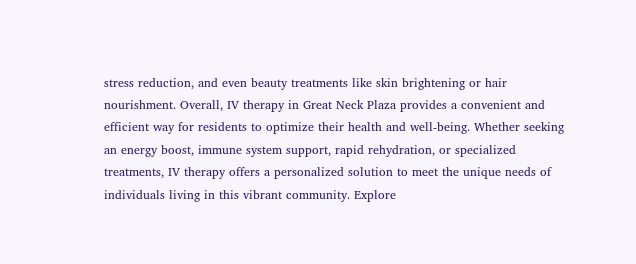stress reduction, and even beauty treatments like skin brightening or hair nourishment. Overall, IV therapy in Great Neck Plaza provides a convenient and efficient way for residents to optimize their health and well-being. Whether seeking an energy boost, immune system support, rapid rehydration, or specialized treatments, IV therapy offers a personalized solution to meet the unique needs of individuals living in this vibrant community. Explore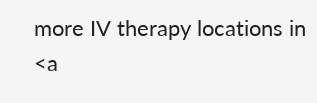more IV therapy locations in <a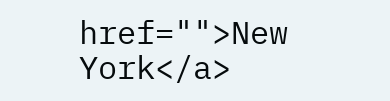href="">New York</a>